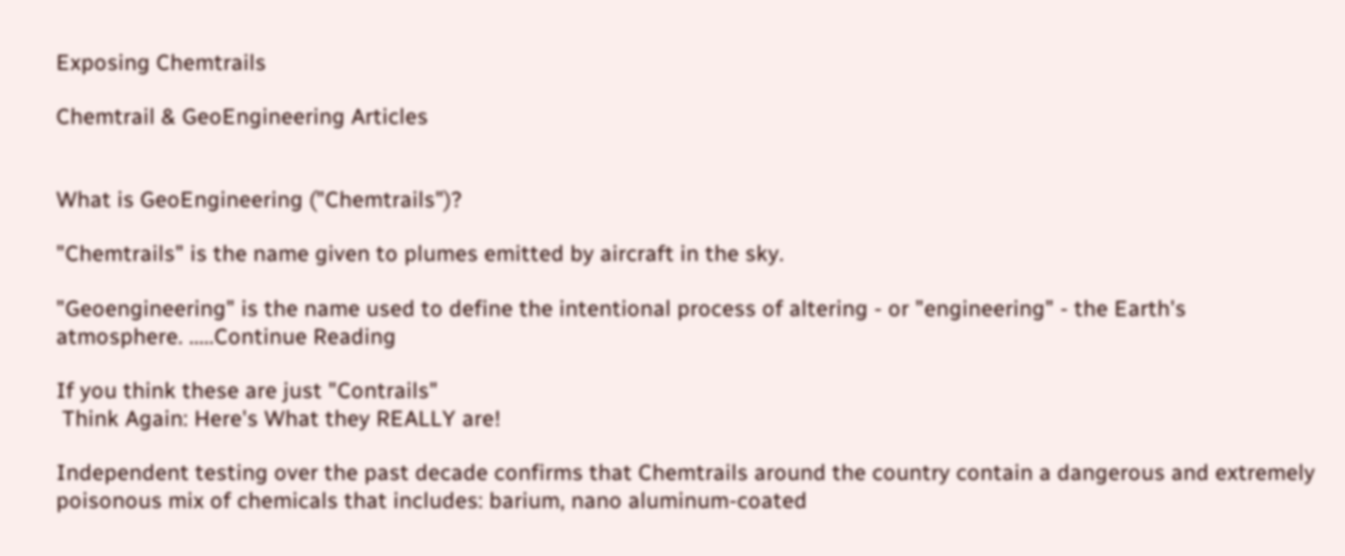Exposing Chemtrails

Chemtrail & GeoEngineering Articles


What is GeoEngineering ("Chemtrails")?

"Chemtrails" is the name given to plumes emitted by aircraft in the sky.

"Geoengineering" is the name used to define the intentional process of altering - or "engineering" - the Earth's atmosphere. .....Continue Reading

If you think these are just "Contrails"
 Think Again: Here's What they REALLY are!

Independent testing over the past decade confirms that Chemtrails around the country contain a dangerous and extremely poisonous mix of chemicals that includes: barium, nano aluminum-coated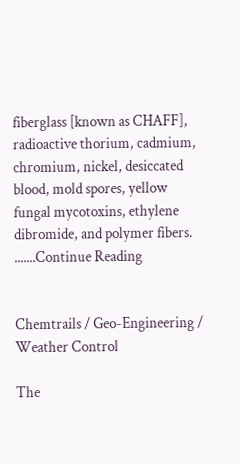fiberglass [known as CHAFF], radioactive thorium, cadmium, chromium, nickel, desiccated blood, mold spores, yellow fungal mycotoxins, ethylene dibromide, and polymer fibers. .......Continue Reading


Chemtrails / Geo-Engineering / Weather Control

The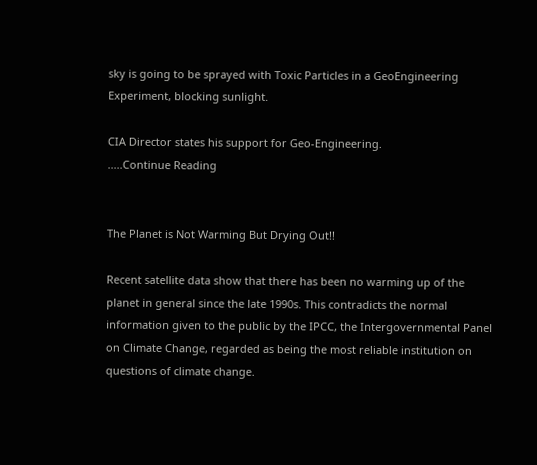sky is going to be sprayed with Toxic Particles in a GeoEngineering
Experiment, blocking sunlight.

CIA Director states his support for Geo-Engineering.
.....Continue Reading


The Planet is Not Warming But Drying Out!!

Recent satellite data show that there has been no warming up of the planet in general since the late 1990s. This contradicts the normal information given to the public by the IPCC, the Intergovernmental Panel on Climate Change, regarded as being the most reliable institution on questions of climate change.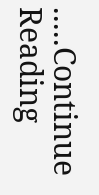.....Continue Reading